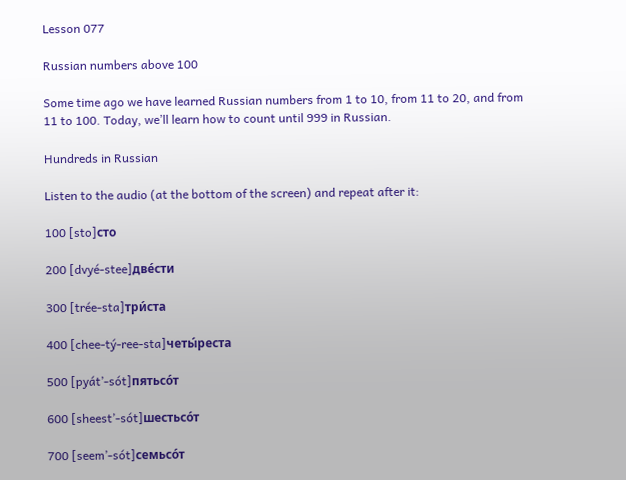Lesson 077

Russian numbers above 100

Some time ago we have learned Russian numbers from 1 to 10, from 11 to 20, and from 11 to 100. Today, we’ll learn how to count until 999 in Russian.

Hundreds in Russian

Listen to the audio (at the bottom of the screen) and repeat after it:

100 [sto]сто

200 [dvyé-stee]две́сти

300 [trée-sta]три́ста

400 [chee-tý-ree-sta]четы́реста

500 [pyát’-sót]пятьсо́т

600 [sheest’-sót]шестьсо́т

700 [seem’-sót]семьсо́т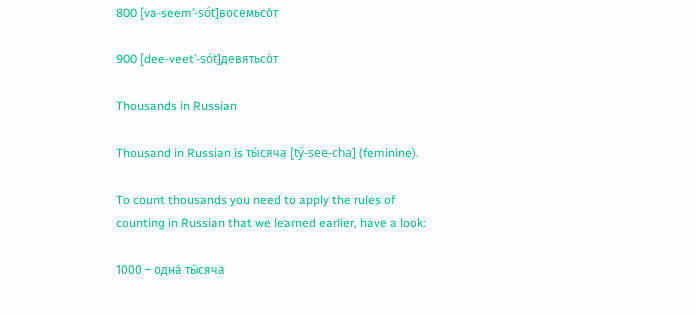800 [va-seem’-sót]восемьсо́т

900 [dee-veet’-sót]девятьсо́т

Thousands in Russian

Thousand in Russian is ты́сяча [tý-see-cha] (feminine).

To count thousands you need to apply the rules of counting in Russian that we learned earlier, have a look:

1000 – одна́ ты́сяча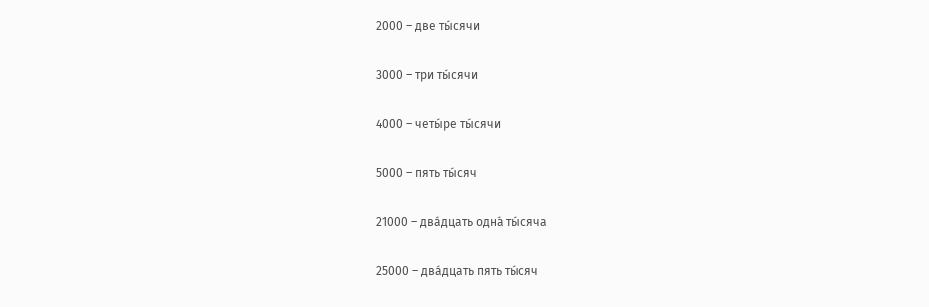2000 – две ты́сячи

3000 – три ты́сячи

4000 – четы́ре ты́сячи

5000 – пять ты́сяч

21000 – два́дцать одна́ ты́сяча

25000 – два́дцать пять ты́сяч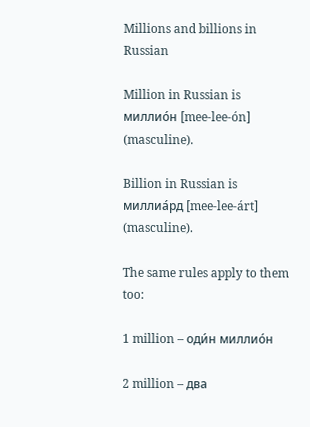Millions and billions in Russian

Million in Russian is миллио́н [mee-lee-ón] (masculine).

Billion in Russian is миллиа́рд [mee-lee-árt] (masculine).

The same rules apply to them too:

1 million – оди́н миллио́н

2 million – два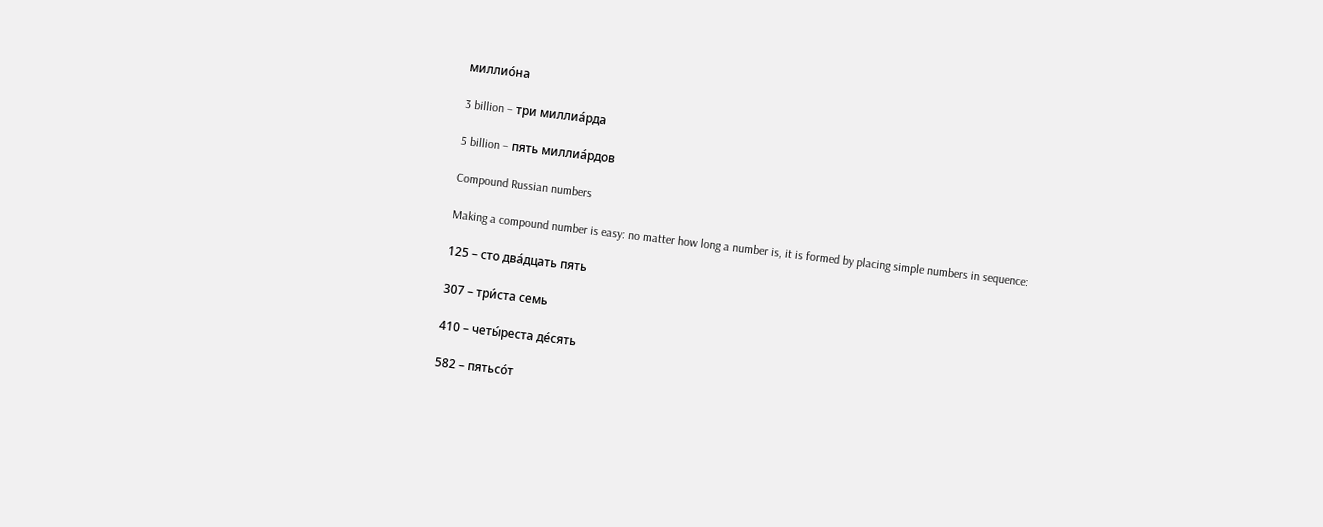миллио́на

3 billion – три миллиа́рда

5 billion – пять миллиа́рдов

Compound Russian numbers

Making a compound number is easy: no matter how long a number is, it is formed by placing simple numbers in sequence:

125 – сто два́дцать пять

307 – три́ста семь

410 – четы́реста де́сять

582 – пятьсо́т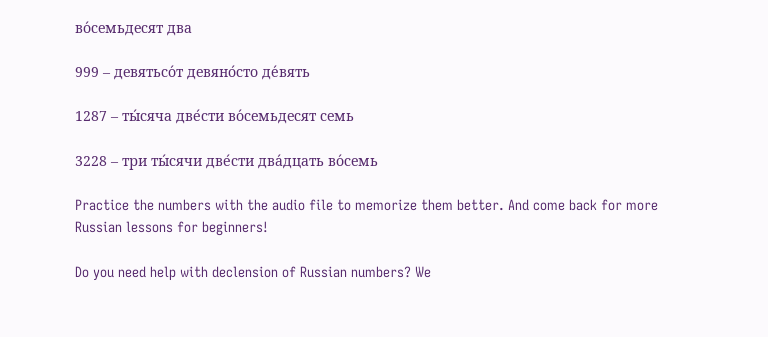во́семьдесят два

999 – девятьсо́т девяно́сто де́вять

1287 – ты́сяча две́сти во́семьдесят семь

3228 – три ты́сячи две́сти два́дцать во́семь

Practice the numbers with the audio file to memorize them better. And come back for more Russian lessons for beginners!

Do you need help with declension of Russian numbers? We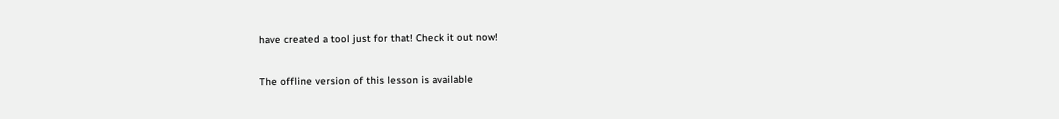have created a tool just for that! Check it out now!

The offline version of this lesson is available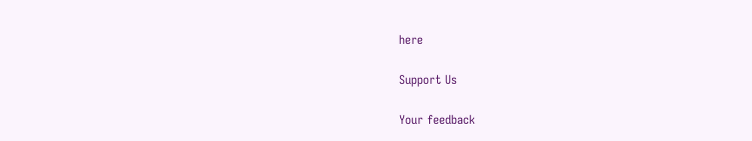here

Support Us

Your feedback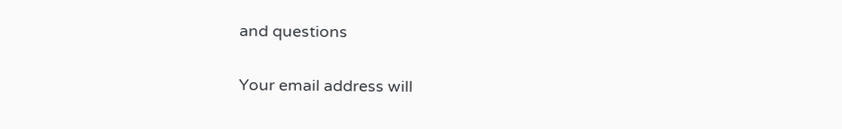and questions

Your email address will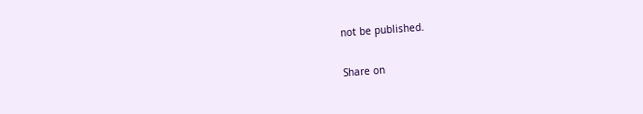not be published.

Share on